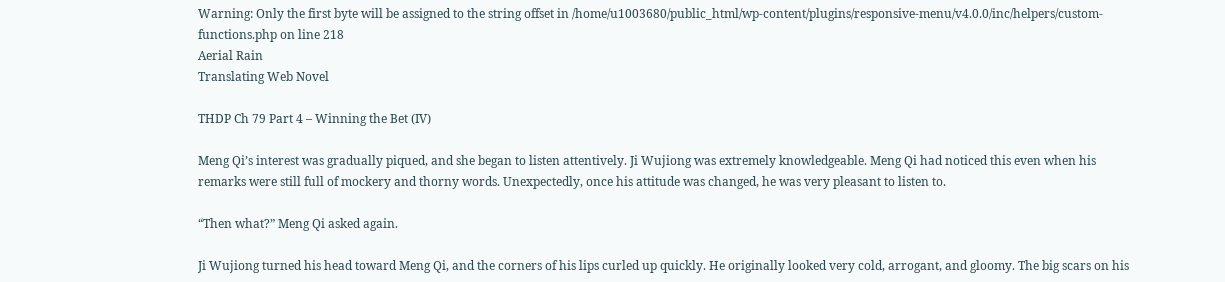Warning: Only the first byte will be assigned to the string offset in /home/u1003680/public_html/wp-content/plugins/responsive-menu/v4.0.0/inc/helpers/custom-functions.php on line 218
Aerial Rain
Translating Web Novel

THDP Ch 79 Part 4 – Winning the Bet (IV)

Meng Qi’s interest was gradually piqued, and she began to listen attentively. Ji Wujiong was extremely knowledgeable. Meng Qi had noticed this even when his remarks were still full of mockery and thorny words. Unexpectedly, once his attitude was changed, he was very pleasant to listen to.

“Then what?” Meng Qi asked again.

Ji Wujiong turned his head toward Meng Qi, and the corners of his lips curled up quickly. He originally looked very cold, arrogant, and gloomy. The big scars on his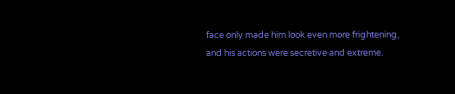face only made him look even more frightening, and his actions were secretive and extreme.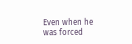Even when he was forced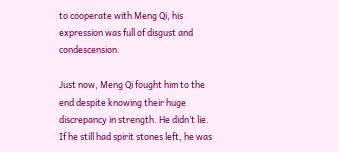to cooperate with Meng Qi, his expression was full of disgust and condescension.

Just now, Meng Qi fought him to the end despite knowing their huge discrepancy in strength. He didn’t lie. If he still had spirit stones left, he was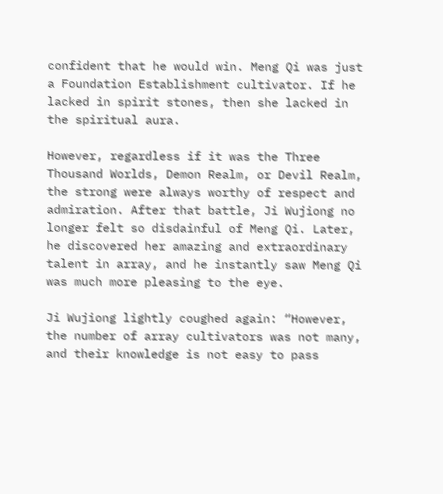confident that he would win. Meng Qi was just a Foundation Establishment cultivator. If he lacked in spirit stones, then she lacked in the spiritual aura.

However, regardless if it was the Three Thousand Worlds, Demon Realm, or Devil Realm, the strong were always worthy of respect and admiration. After that battle, Ji Wujiong no longer felt so disdainful of Meng Qi. Later, he discovered her amazing and extraordinary talent in array, and he instantly saw Meng Qi was much more pleasing to the eye.

Ji Wujiong lightly coughed again: “However, the number of array cultivators was not many, and their knowledge is not easy to pass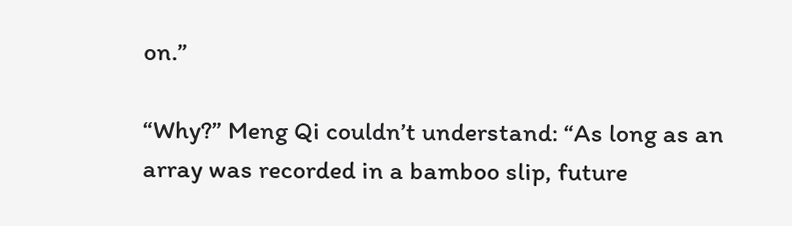on.”

“Why?” Meng Qi couldn’t understand: “As long as an array was recorded in a bamboo slip, future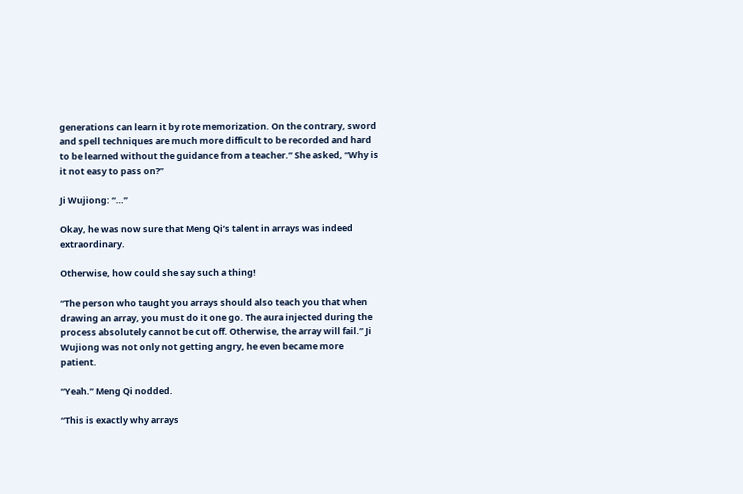generations can learn it by rote memorization. On the contrary, sword and spell techniques are much more difficult to be recorded and hard to be learned without the guidance from a teacher.” She asked, “Why is it not easy to pass on?”

Ji Wujiong: “…”

Okay, he was now sure that Meng Qi’s talent in arrays was indeed extraordinary.

Otherwise, how could she say such a thing!

“The person who taught you arrays should also teach you that when drawing an array, you must do it one go. The aura injected during the process absolutely cannot be cut off. Otherwise, the array will fail.” Ji Wujiong was not only not getting angry, he even became more patient.

“Yeah.” Meng Qi nodded.

“This is exactly why arrays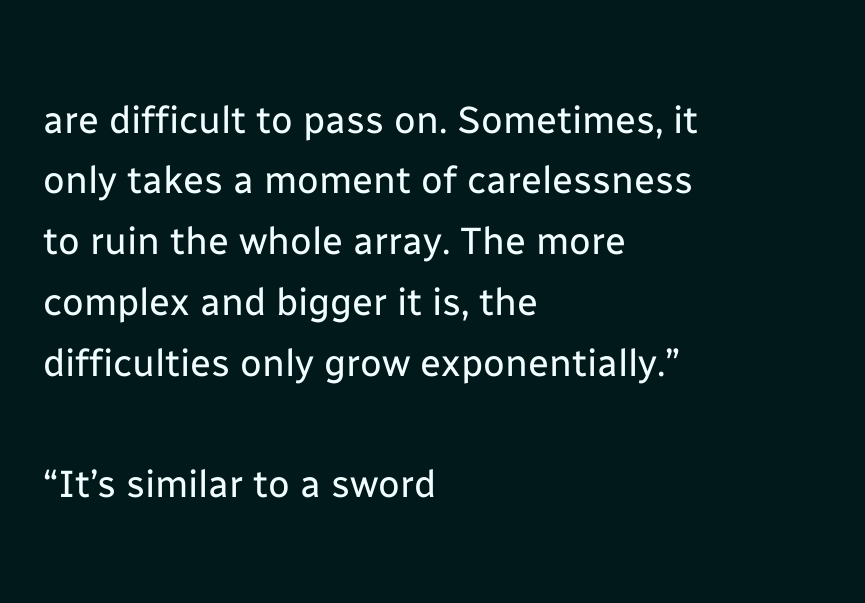are difficult to pass on. Sometimes, it only takes a moment of carelessness to ruin the whole array. The more complex and bigger it is, the difficulties only grow exponentially.”

“It’s similar to a sword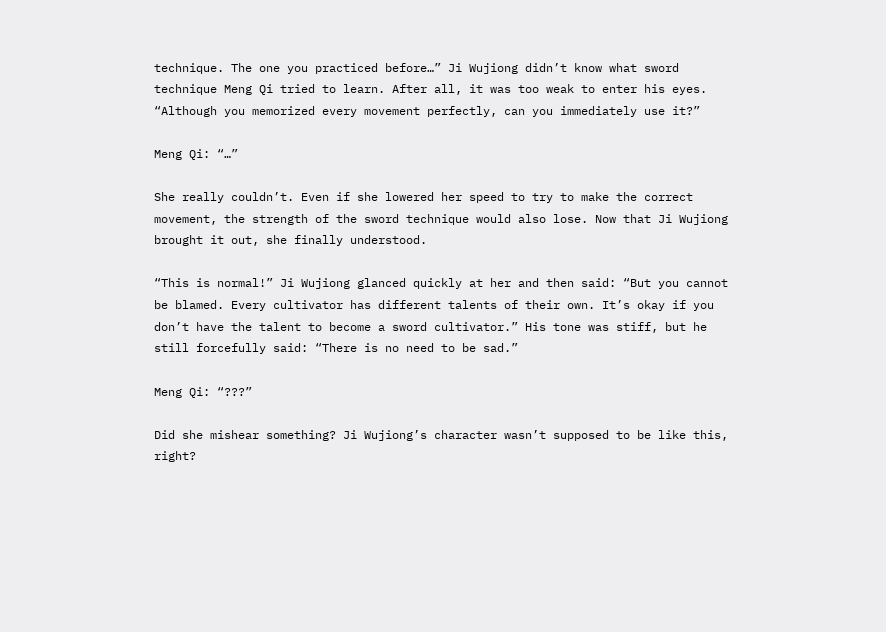technique. The one you practiced before…” Ji Wujiong didn’t know what sword technique Meng Qi tried to learn. After all, it was too weak to enter his eyes. “Although you memorized every movement perfectly, can you immediately use it?”

Meng Qi: “…”

She really couldn’t. Even if she lowered her speed to try to make the correct movement, the strength of the sword technique would also lose. Now that Ji Wujiong brought it out, she finally understood.

“This is normal!” Ji Wujiong glanced quickly at her and then said: “But you cannot be blamed. Every cultivator has different talents of their own. It’s okay if you don’t have the talent to become a sword cultivator.” His tone was stiff, but he still forcefully said: “There is no need to be sad.”

Meng Qi: “???”

Did she mishear something? Ji Wujiong’s character wasn’t supposed to be like this, right?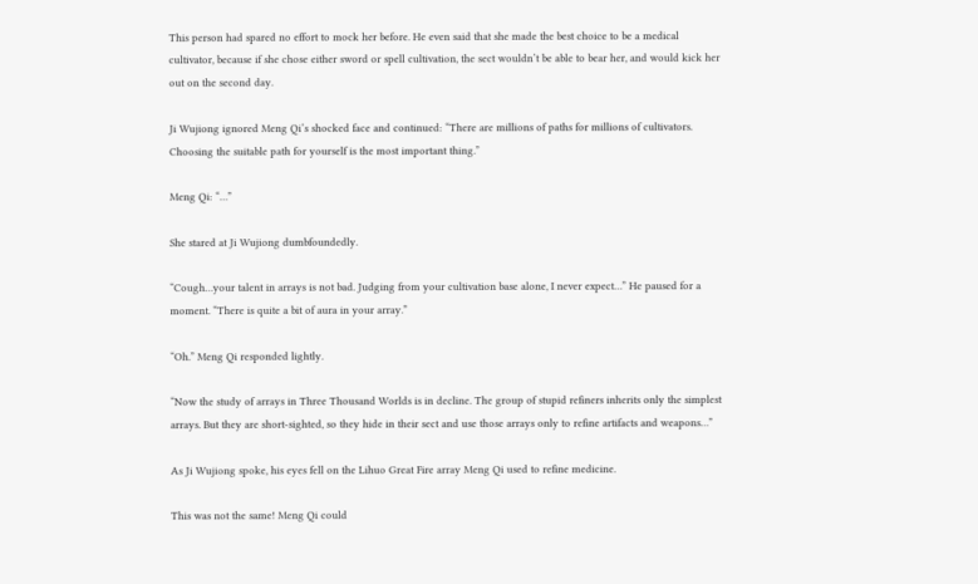This person had spared no effort to mock her before. He even said that she made the best choice to be a medical cultivator, because if she chose either sword or spell cultivation, the sect wouldn’t be able to bear her, and would kick her out on the second day.

Ji Wujiong ignored Meng Qi’s shocked face and continued: “There are millions of paths for millions of cultivators. Choosing the suitable path for yourself is the most important thing.”

Meng Qi: “…”

She stared at Ji Wujiong dumbfoundedly.

“Cough…your talent in arrays is not bad. Judging from your cultivation base alone, I never expect…” He paused for a moment. “There is quite a bit of aura in your array.”

“Oh.” Meng Qi responded lightly.

“Now the study of arrays in Three Thousand Worlds is in decline. The group of stupid refiners inherits only the simplest arrays. But they are short-sighted, so they hide in their sect and use those arrays only to refine artifacts and weapons…”

As Ji Wujiong spoke, his eyes fell on the Lihuo Great Fire array Meng Qi used to refine medicine.

This was not the same! Meng Qi could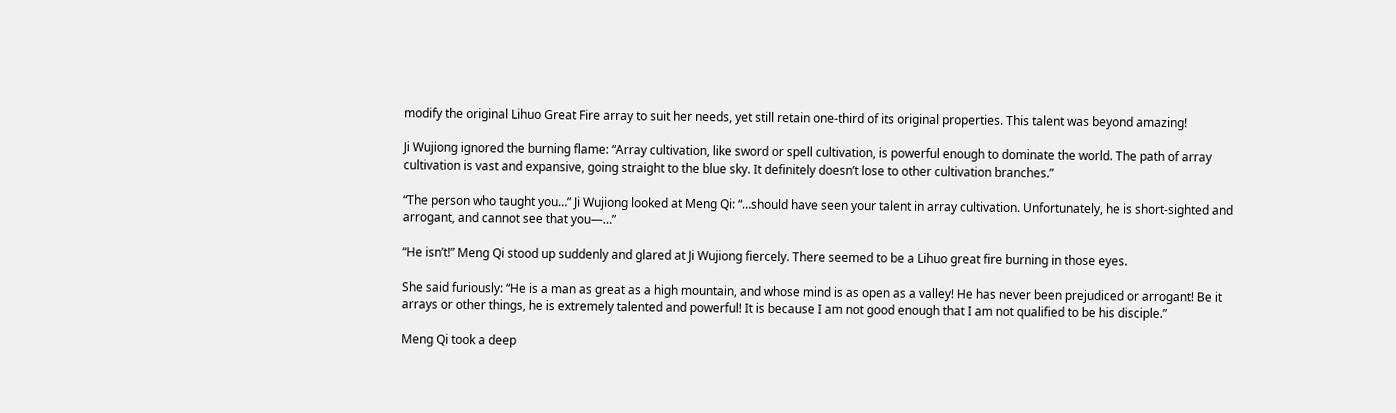modify the original Lihuo Great Fire array to suit her needs, yet still retain one-third of its original properties. This talent was beyond amazing!

Ji Wujiong ignored the burning flame: “Array cultivation, like sword or spell cultivation, is powerful enough to dominate the world. The path of array cultivation is vast and expansive, going straight to the blue sky. It definitely doesn’t lose to other cultivation branches.”

“The person who taught you…” Ji Wujiong looked at Meng Qi: “…should have seen your talent in array cultivation. Unfortunately, he is short-sighted and arrogant, and cannot see that you—…”

“He isn’t!” Meng Qi stood up suddenly and glared at Ji Wujiong fiercely. There seemed to be a Lihuo great fire burning in those eyes.

She said furiously: “He is a man as great as a high mountain, and whose mind is as open as a valley! He has never been prejudiced or arrogant! Be it arrays or other things, he is extremely talented and powerful! It is because I am not good enough that I am not qualified to be his disciple.”

Meng Qi took a deep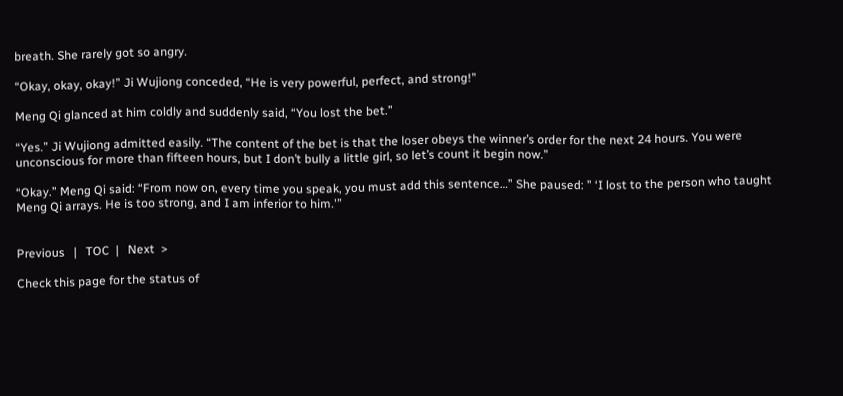breath. She rarely got so angry.

“Okay, okay, okay!” Ji Wujiong conceded, “He is very powerful, perfect, and strong!”

Meng Qi glanced at him coldly and suddenly said, “You lost the bet.”

“Yes.” Ji Wujiong admitted easily. “The content of the bet is that the loser obeys the winner’s order for the next 24 hours. You were unconscious for more than fifteen hours, but I don’t bully a little girl, so let’s count it begin now.”

“Okay.” Meng Qi said: “From now on, every time you speak, you must add this sentence…” She paused: ” ‘I lost to the person who taught Meng Qi arrays. He is too strong, and I am inferior to him.'”


Previous   |   TOC  |   Next  >

Check this page for the status of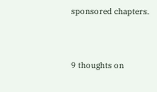sponsored chapters.


9 thoughts on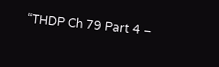“THDP Ch 79 Part 4 –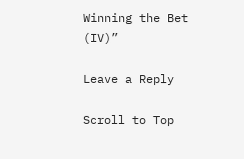Winning the Bet (IV)”

Leave a Reply

Scroll to Top